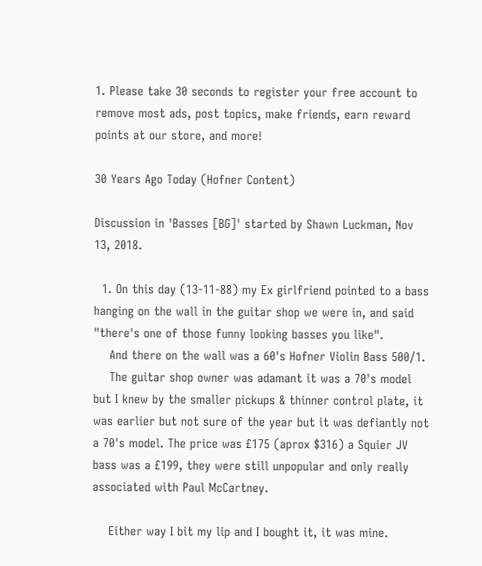1. Please take 30 seconds to register your free account to remove most ads, post topics, make friends, earn reward points at our store, and more!

30 Years Ago Today (Hofner Content)

Discussion in 'Basses [BG]' started by Shawn Luckman, Nov 13, 2018.

  1. On this day (13-11-88) my Ex girlfriend pointed to a bass hanging on the wall in the guitar shop we were in, and said "there's one of those funny looking basses you like".
    And there on the wall was a 60's Hofner Violin Bass 500/1.
    The guitar shop owner was adamant it was a 70's model but I knew by the smaller pickups & thinner control plate, it was earlier but not sure of the year but it was defiantly not a 70's model. The price was £175 (aprox $316) a Squier JV bass was a £199, they were still unpopular and only really associated with Paul McCartney.

    Either way I bit my lip and I bought it, it was mine.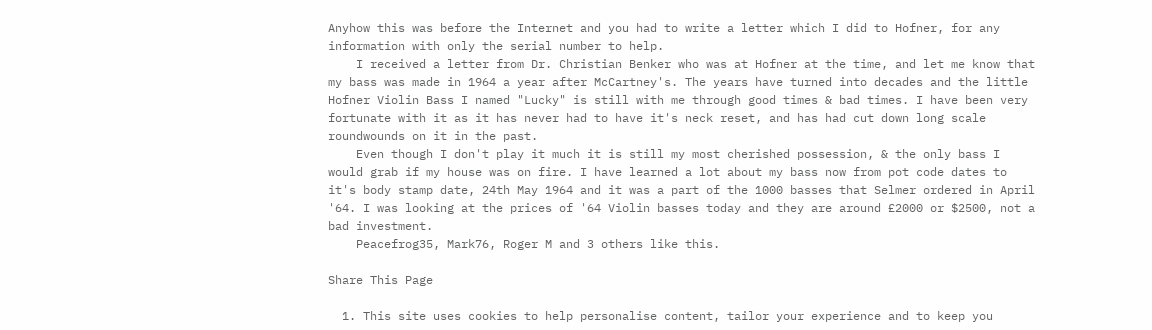Anyhow this was before the Internet and you had to write a letter which I did to Hofner, for any information with only the serial number to help.
    I received a letter from Dr. Christian Benker who was at Hofner at the time, and let me know that my bass was made in 1964 a year after McCartney's. The years have turned into decades and the little Hofner Violin Bass I named "Lucky" is still with me through good times & bad times. I have been very fortunate with it as it has never had to have it's neck reset, and has had cut down long scale roundwounds on it in the past.
    Even though I don't play it much it is still my most cherished possession, & the only bass I would grab if my house was on fire. I have learned a lot about my bass now from pot code dates to it's body stamp date, 24th May 1964 and it was a part of the 1000 basses that Selmer ordered in April '64. I was looking at the prices of '64 Violin basses today and they are around £2000 or $2500, not a bad investment.
    Peacefrog35, Mark76, Roger M and 3 others like this.

Share This Page

  1. This site uses cookies to help personalise content, tailor your experience and to keep you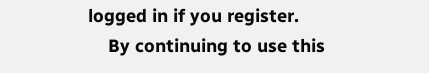logged in if you register.
    By continuing to use this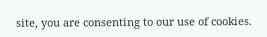site, you are consenting to our use of cookies.